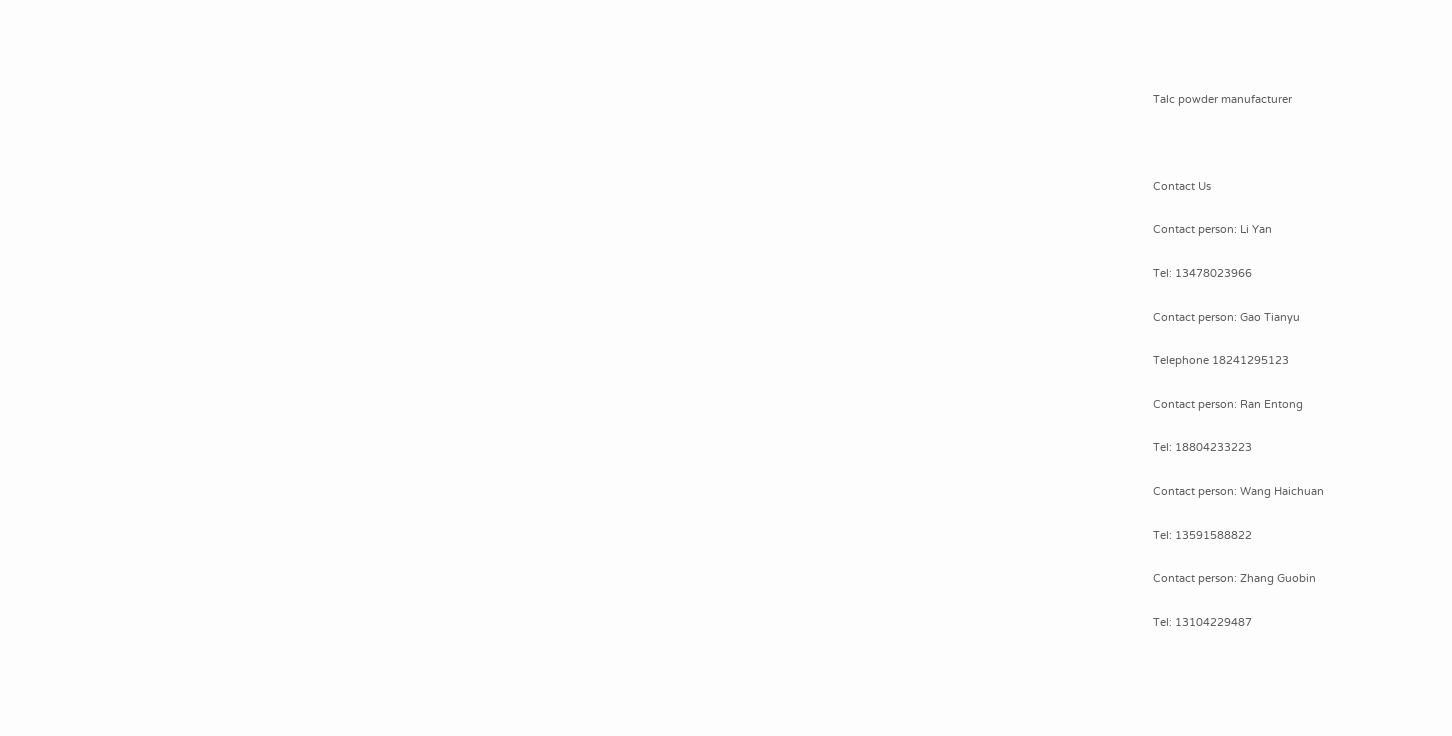Talc powder manufacturer



Contact Us

Contact person: Li Yan

Tel: 13478023966

Contact person: Gao Tianyu

Telephone 18241295123

Contact person: Ran Entong

Tel: 18804233223

Contact person: Wang Haichuan

Tel: 13591588822

Contact person: Zhang Guobin

Tel: 13104229487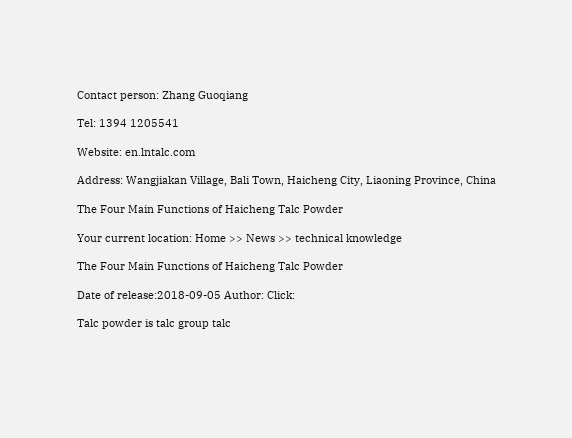Contact person: Zhang Guoqiang

Tel: 1394 1205541

Website: en.lntalc.com

Address: Wangjiakan Village, Bali Town, Haicheng City, Liaoning Province, China

The Four Main Functions of Haicheng Talc Powder

Your current location: Home >> News >> technical knowledge

The Four Main Functions of Haicheng Talc Powder

Date of release:2018-09-05 Author: Click:

Talc powder is talc group talc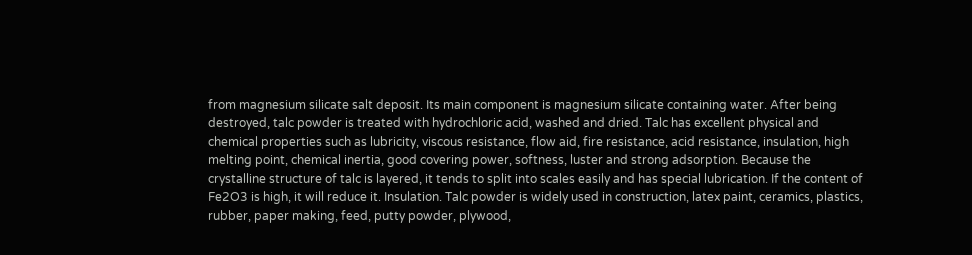from magnesium silicate salt deposit. Its main component is magnesium silicate containing water. After being destroyed, talc powder is treated with hydrochloric acid, washed and dried. Talc has excellent physical and chemical properties such as lubricity, viscous resistance, flow aid, fire resistance, acid resistance, insulation, high melting point, chemical inertia, good covering power, softness, luster and strong adsorption. Because the crystalline structure of talc is layered, it tends to split into scales easily and has special lubrication. If the content of Fe2O3 is high, it will reduce it. Insulation. Talc powder is widely used in construction, latex paint, ceramics, plastics, rubber, paper making, feed, putty powder, plywood,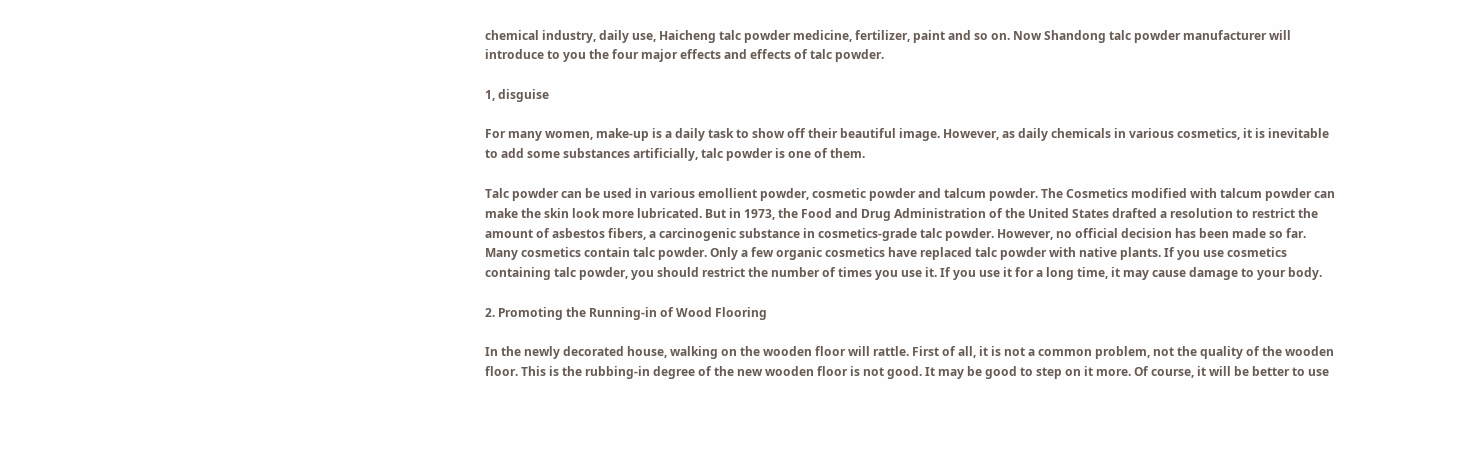chemical industry, daily use, Haicheng talc powder medicine, fertilizer, paint and so on. Now Shandong talc powder manufacturer will introduce to you the four major effects and effects of talc powder.

1, disguise

For many women, make-up is a daily task to show off their beautiful image. However, as daily chemicals in various cosmetics, it is inevitable to add some substances artificially, talc powder is one of them.

Talc powder can be used in various emollient powder, cosmetic powder and talcum powder. The Cosmetics modified with talcum powder can make the skin look more lubricated. But in 1973, the Food and Drug Administration of the United States drafted a resolution to restrict the amount of asbestos fibers, a carcinogenic substance in cosmetics-grade talc powder. However, no official decision has been made so far. Many cosmetics contain talc powder. Only a few organic cosmetics have replaced talc powder with native plants. If you use cosmetics containing talc powder, you should restrict the number of times you use it. If you use it for a long time, it may cause damage to your body.

2. Promoting the Running-in of Wood Flooring

In the newly decorated house, walking on the wooden floor will rattle. First of all, it is not a common problem, not the quality of the wooden floor. This is the rubbing-in degree of the new wooden floor is not good. It may be good to step on it more. Of course, it will be better to use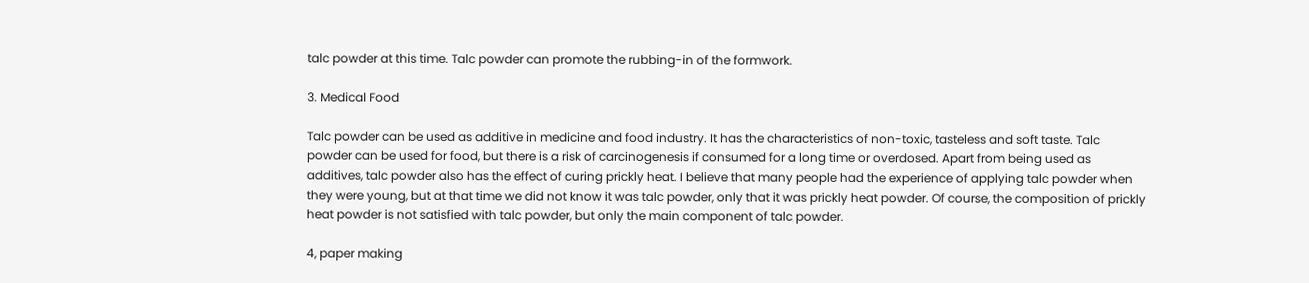talc powder at this time. Talc powder can promote the rubbing-in of the formwork.

3. Medical Food

Talc powder can be used as additive in medicine and food industry. It has the characteristics of non-toxic, tasteless and soft taste. Talc powder can be used for food, but there is a risk of carcinogenesis if consumed for a long time or overdosed. Apart from being used as additives, talc powder also has the effect of curing prickly heat. I believe that many people had the experience of applying talc powder when they were young, but at that time we did not know it was talc powder, only that it was prickly heat powder. Of course, the composition of prickly heat powder is not satisfied with talc powder, but only the main component of talc powder.

4, paper making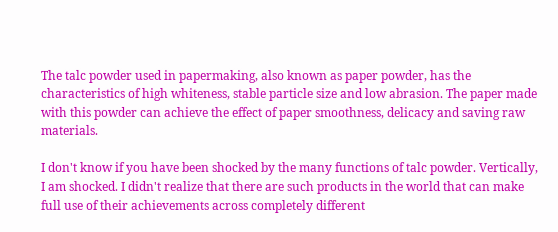The talc powder used in papermaking, also known as paper powder, has the characteristics of high whiteness, stable particle size and low abrasion. The paper made with this powder can achieve the effect of paper smoothness, delicacy and saving raw materials.

I don't know if you have been shocked by the many functions of talc powder. Vertically, I am shocked. I didn't realize that there are such products in the world that can make full use of their achievements across completely different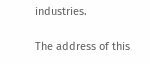industries.

The address of this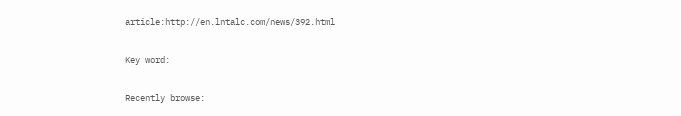article:http://en.lntalc.com/news/392.html

Key word:

Recently browse: